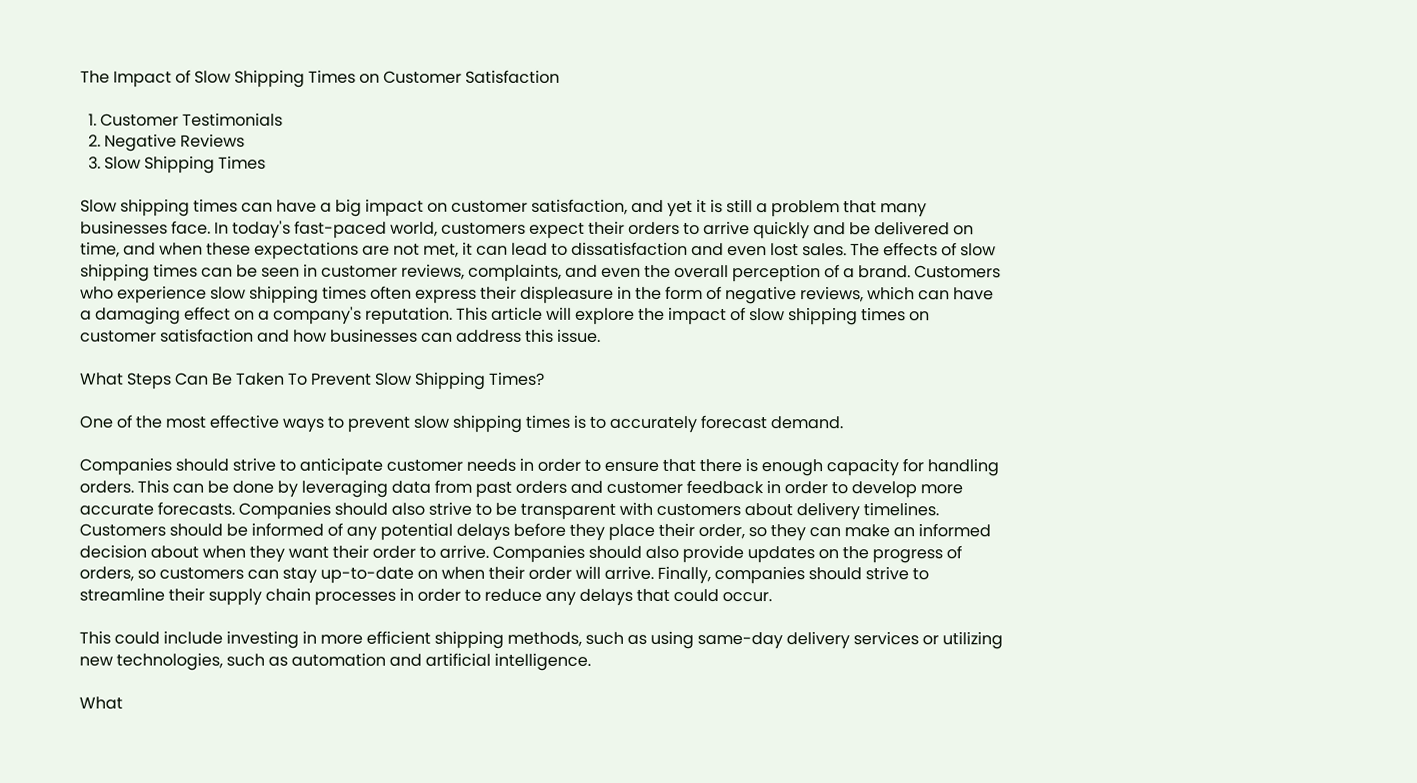The Impact of Slow Shipping Times on Customer Satisfaction

  1. Customer Testimonials
  2. Negative Reviews
  3. Slow Shipping Times

Slow shipping times can have a big impact on customer satisfaction, and yet it is still a problem that many businesses face. In today's fast-paced world, customers expect their orders to arrive quickly and be delivered on time, and when these expectations are not met, it can lead to dissatisfaction and even lost sales. The effects of slow shipping times can be seen in customer reviews, complaints, and even the overall perception of a brand. Customers who experience slow shipping times often express their displeasure in the form of negative reviews, which can have a damaging effect on a company's reputation. This article will explore the impact of slow shipping times on customer satisfaction and how businesses can address this issue.

What Steps Can Be Taken To Prevent Slow Shipping Times?

One of the most effective ways to prevent slow shipping times is to accurately forecast demand.

Companies should strive to anticipate customer needs in order to ensure that there is enough capacity for handling orders. This can be done by leveraging data from past orders and customer feedback in order to develop more accurate forecasts. Companies should also strive to be transparent with customers about delivery timelines. Customers should be informed of any potential delays before they place their order, so they can make an informed decision about when they want their order to arrive. Companies should also provide updates on the progress of orders, so customers can stay up-to-date on when their order will arrive. Finally, companies should strive to streamline their supply chain processes in order to reduce any delays that could occur.

This could include investing in more efficient shipping methods, such as using same-day delivery services or utilizing new technologies, such as automation and artificial intelligence.

What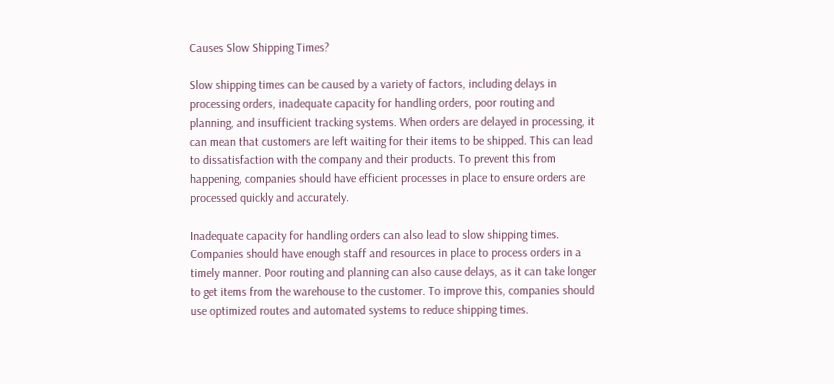Causes Slow Shipping Times?

Slow shipping times can be caused by a variety of factors, including delays in processing orders, inadequate capacity for handling orders, poor routing and planning, and insufficient tracking systems. When orders are delayed in processing, it can mean that customers are left waiting for their items to be shipped. This can lead to dissatisfaction with the company and their products. To prevent this from happening, companies should have efficient processes in place to ensure orders are processed quickly and accurately.

Inadequate capacity for handling orders can also lead to slow shipping times. Companies should have enough staff and resources in place to process orders in a timely manner. Poor routing and planning can also cause delays, as it can take longer to get items from the warehouse to the customer. To improve this, companies should use optimized routes and automated systems to reduce shipping times.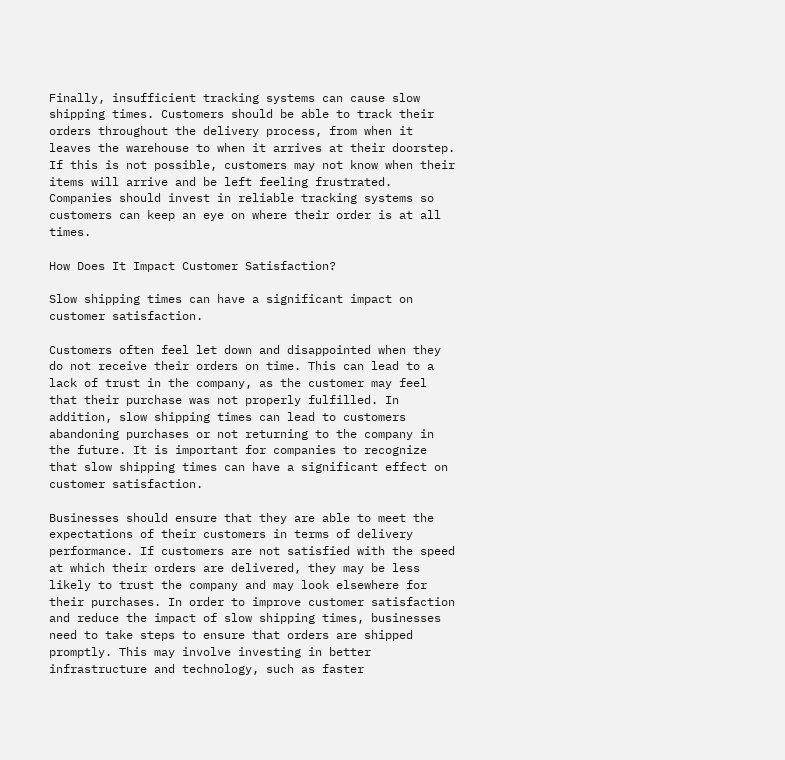Finally, insufficient tracking systems can cause slow shipping times. Customers should be able to track their orders throughout the delivery process, from when it leaves the warehouse to when it arrives at their doorstep. If this is not possible, customers may not know when their items will arrive and be left feeling frustrated. Companies should invest in reliable tracking systems so customers can keep an eye on where their order is at all times.

How Does It Impact Customer Satisfaction?

Slow shipping times can have a significant impact on customer satisfaction.

Customers often feel let down and disappointed when they do not receive their orders on time. This can lead to a lack of trust in the company, as the customer may feel that their purchase was not properly fulfilled. In addition, slow shipping times can lead to customers abandoning purchases or not returning to the company in the future. It is important for companies to recognize that slow shipping times can have a significant effect on customer satisfaction.

Businesses should ensure that they are able to meet the expectations of their customers in terms of delivery performance. If customers are not satisfied with the speed at which their orders are delivered, they may be less likely to trust the company and may look elsewhere for their purchases. In order to improve customer satisfaction and reduce the impact of slow shipping times, businesses need to take steps to ensure that orders are shipped promptly. This may involve investing in better infrastructure and technology, such as faster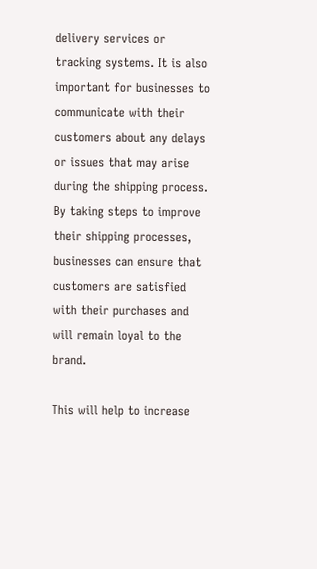delivery services or tracking systems. It is also important for businesses to communicate with their customers about any delays or issues that may arise during the shipping process. By taking steps to improve their shipping processes, businesses can ensure that customers are satisfied with their purchases and will remain loyal to the brand.

This will help to increase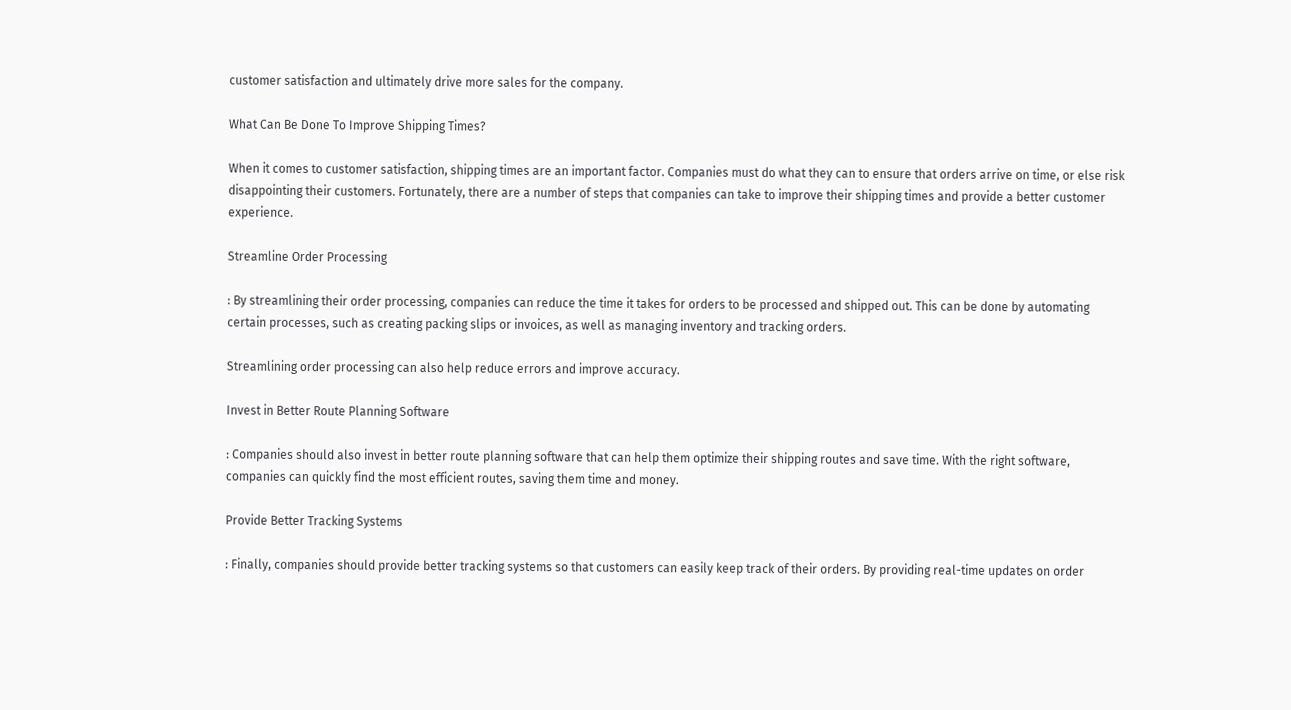customer satisfaction and ultimately drive more sales for the company.

What Can Be Done To Improve Shipping Times?

When it comes to customer satisfaction, shipping times are an important factor. Companies must do what they can to ensure that orders arrive on time, or else risk disappointing their customers. Fortunately, there are a number of steps that companies can take to improve their shipping times and provide a better customer experience.

Streamline Order Processing

: By streamlining their order processing, companies can reduce the time it takes for orders to be processed and shipped out. This can be done by automating certain processes, such as creating packing slips or invoices, as well as managing inventory and tracking orders.

Streamlining order processing can also help reduce errors and improve accuracy.

Invest in Better Route Planning Software

: Companies should also invest in better route planning software that can help them optimize their shipping routes and save time. With the right software, companies can quickly find the most efficient routes, saving them time and money.

Provide Better Tracking Systems

: Finally, companies should provide better tracking systems so that customers can easily keep track of their orders. By providing real-time updates on order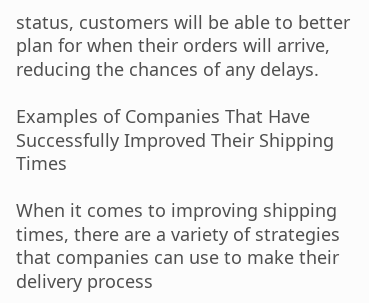status, customers will be able to better plan for when their orders will arrive, reducing the chances of any delays.

Examples of Companies That Have Successfully Improved Their Shipping Times

When it comes to improving shipping times, there are a variety of strategies that companies can use to make their delivery process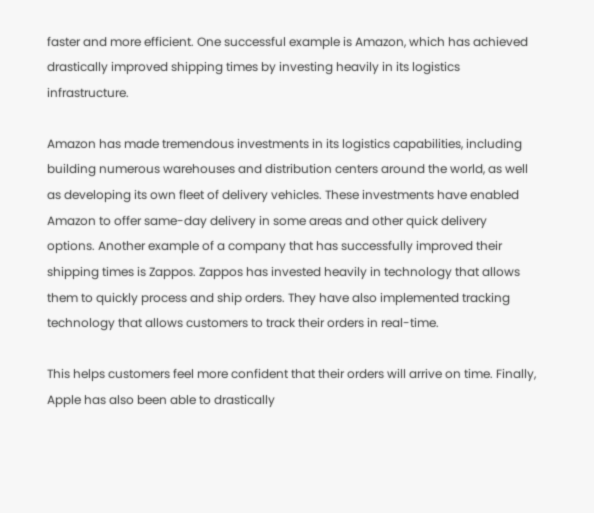faster and more efficient. One successful example is Amazon, which has achieved drastically improved shipping times by investing heavily in its logistics infrastructure.

Amazon has made tremendous investments in its logistics capabilities, including building numerous warehouses and distribution centers around the world, as well as developing its own fleet of delivery vehicles. These investments have enabled Amazon to offer same-day delivery in some areas and other quick delivery options. Another example of a company that has successfully improved their shipping times is Zappos. Zappos has invested heavily in technology that allows them to quickly process and ship orders. They have also implemented tracking technology that allows customers to track their orders in real-time.

This helps customers feel more confident that their orders will arrive on time. Finally, Apple has also been able to drastically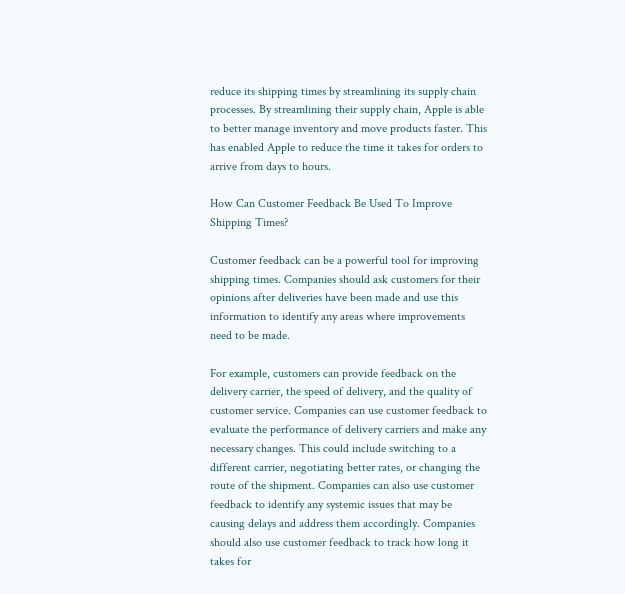reduce its shipping times by streamlining its supply chain processes. By streamlining their supply chain, Apple is able to better manage inventory and move products faster. This has enabled Apple to reduce the time it takes for orders to arrive from days to hours.

How Can Customer Feedback Be Used To Improve Shipping Times?

Customer feedback can be a powerful tool for improving shipping times. Companies should ask customers for their opinions after deliveries have been made and use this information to identify any areas where improvements need to be made.

For example, customers can provide feedback on the delivery carrier, the speed of delivery, and the quality of customer service. Companies can use customer feedback to evaluate the performance of delivery carriers and make any necessary changes. This could include switching to a different carrier, negotiating better rates, or changing the route of the shipment. Companies can also use customer feedback to identify any systemic issues that may be causing delays and address them accordingly. Companies should also use customer feedback to track how long it takes for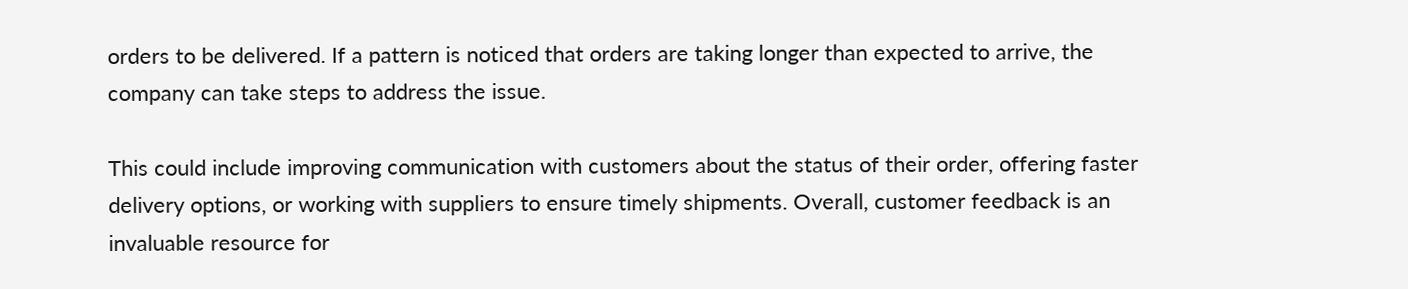orders to be delivered. If a pattern is noticed that orders are taking longer than expected to arrive, the company can take steps to address the issue.

This could include improving communication with customers about the status of their order, offering faster delivery options, or working with suppliers to ensure timely shipments. Overall, customer feedback is an invaluable resource for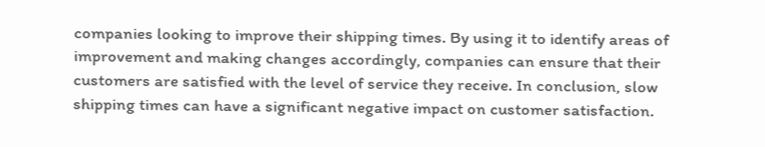companies looking to improve their shipping times. By using it to identify areas of improvement and making changes accordingly, companies can ensure that their customers are satisfied with the level of service they receive. In conclusion, slow shipping times can have a significant negative impact on customer satisfaction.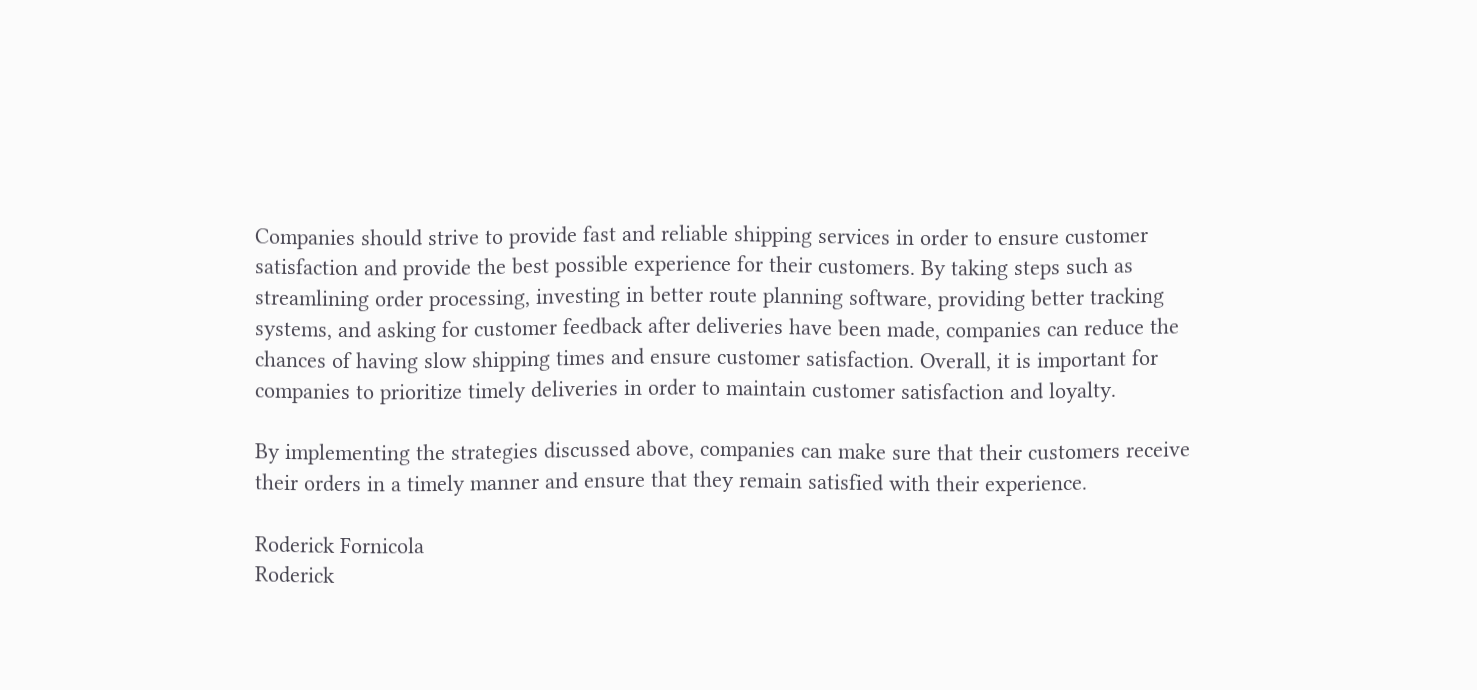Companies should strive to provide fast and reliable shipping services in order to ensure customer satisfaction and provide the best possible experience for their customers. By taking steps such as streamlining order processing, investing in better route planning software, providing better tracking systems, and asking for customer feedback after deliveries have been made, companies can reduce the chances of having slow shipping times and ensure customer satisfaction. Overall, it is important for companies to prioritize timely deliveries in order to maintain customer satisfaction and loyalty.

By implementing the strategies discussed above, companies can make sure that their customers receive their orders in a timely manner and ensure that they remain satisfied with their experience.

Roderick Fornicola
Roderick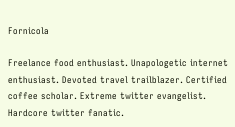Fornicola

Freelance food enthusiast. Unapologetic internet enthusiast. Devoted travel trailblazer. Certified coffee scholar. Extreme twitter evangelist. Hardcore twitter fanatic.